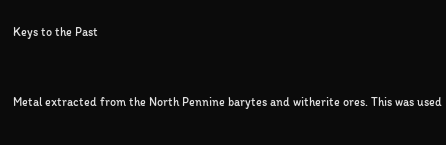Keys to the Past



Metal extracted from the North Pennine barytes and witherite ores. This was used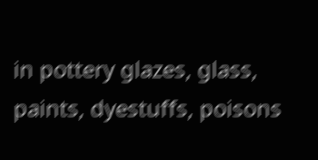in pottery glazes, glass, paints, dyestuffs, poisons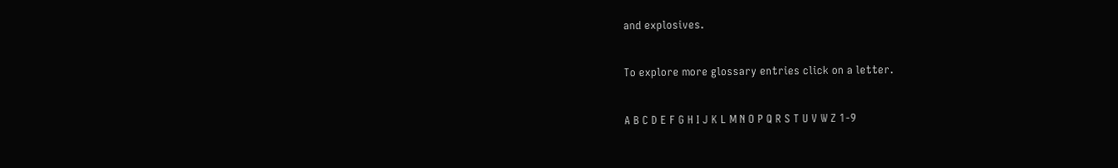and explosives.

To explore more glossary entries click on a letter.

A B C D E F G H I J K L M N O P Q R S T U V W Z 1-9